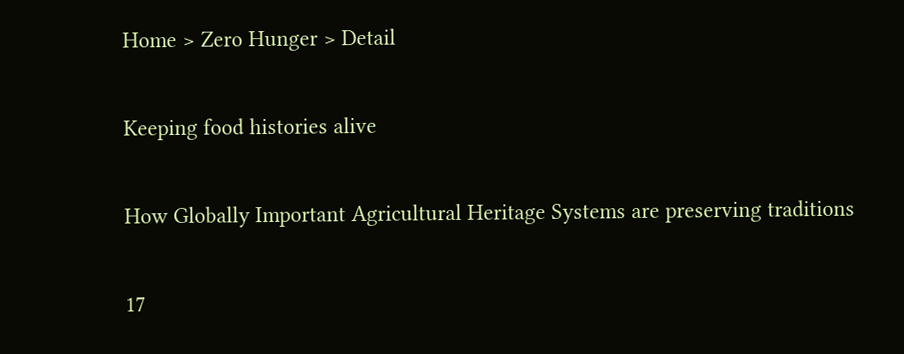Home > Zero Hunger > Detail

Keeping food histories alive

How Globally Important Agricultural Heritage Systems are preserving traditions

17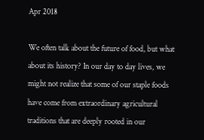Apr 2018

We often talk about the future of food, but what about its history? In our day to day lives, we might not realize that some of our staple foods have come from extraordinary agricultural traditions that are deeply rooted in our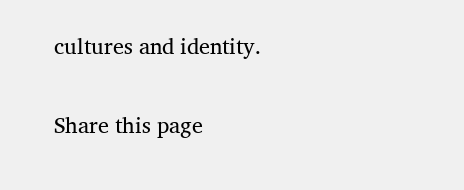cultures and identity.

Share this page